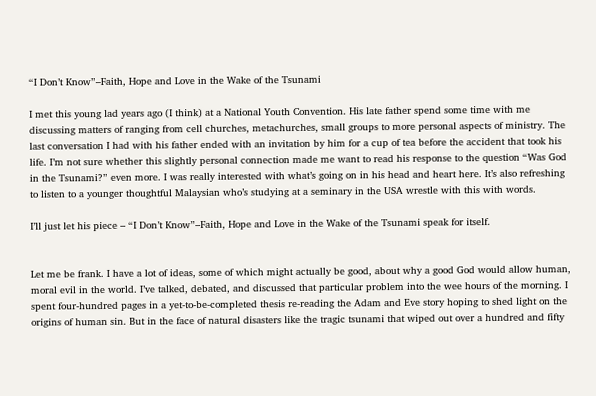“I Don’t Know”–Faith, Hope and Love in the Wake of the Tsunami

I met this young lad years ago (I think) at a National Youth Convention. His late father spend some time with me discussing matters of ranging from cell churches, metachurches, small groups to more personal aspects of ministry. The last conversation I had with his father ended with an invitation by him for a cup of tea before the accident that took his life. I’m not sure whether this slightly personal connection made me want to read his response to the question “Was God in the Tsunami?” even more. I was really interested with what’s going on in his head and heart here. It’s also refreshing to listen to a younger thoughtful Malaysian who’s studying at a seminary in the USA wrestle with this with words.

I’ll just let his piece – “I Don’t Know”–Faith, Hope and Love in the Wake of the Tsunami speak for itself.


Let me be frank. I have a lot of ideas, some of which might actually be good, about why a good God would allow human, moral evil in the world. I’ve talked, debated, and discussed that particular problem into the wee hours of the morning. I spent four-hundred pages in a yet-to-be-completed thesis re-reading the Adam and Eve story hoping to shed light on the origins of human sin. But in the face of natural disasters like the tragic tsunami that wiped out over a hundred and fifty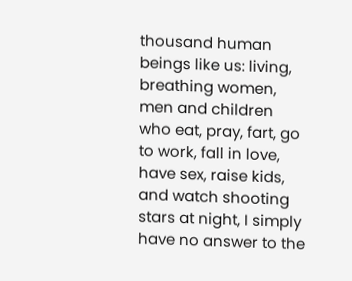thousand human beings like us: living, breathing women, men and children who eat, pray, fart, go to work, fall in love, have sex, raise kids, and watch shooting stars at night, I simply have no answer to the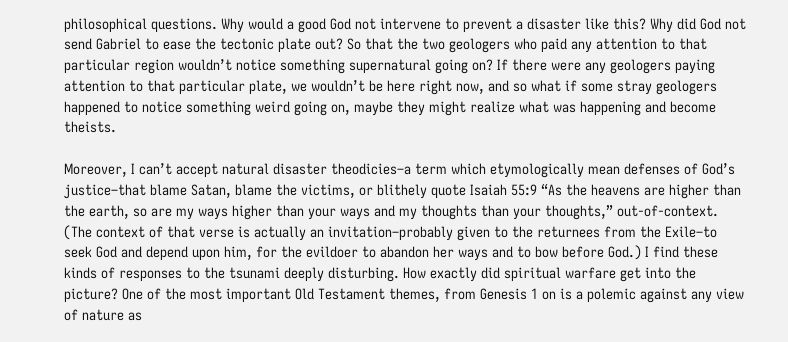philosophical questions. Why would a good God not intervene to prevent a disaster like this? Why did God not send Gabriel to ease the tectonic plate out? So that the two geologers who paid any attention to that particular region wouldn’t notice something supernatural going on? If there were any geologers paying attention to that particular plate, we wouldn’t be here right now, and so what if some stray geologers happened to notice something weird going on, maybe they might realize what was happening and become theists.

Moreover, I can’t accept natural disaster theodicies–a term which etymologically mean defenses of God’s justice–that blame Satan, blame the victims, or blithely quote Isaiah 55:9 “As the heavens are higher than the earth, so are my ways higher than your ways and my thoughts than your thoughts,” out-of-context. (The context of that verse is actually an invitation–probably given to the returnees from the Exile–to seek God and depend upon him, for the evildoer to abandon her ways and to bow before God.) I find these kinds of responses to the tsunami deeply disturbing. How exactly did spiritual warfare get into the picture? One of the most important Old Testament themes, from Genesis 1 on is a polemic against any view of nature as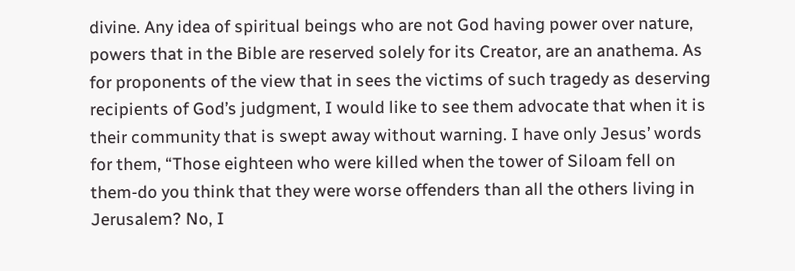divine. Any idea of spiritual beings who are not God having power over nature, powers that in the Bible are reserved solely for its Creator, are an anathema. As for proponents of the view that in sees the victims of such tragedy as deserving recipients of God’s judgment, I would like to see them advocate that when it is their community that is swept away without warning. I have only Jesus’ words for them, “Those eighteen who were killed when the tower of Siloam fell on them-do you think that they were worse offenders than all the others living in Jerusalem? No, I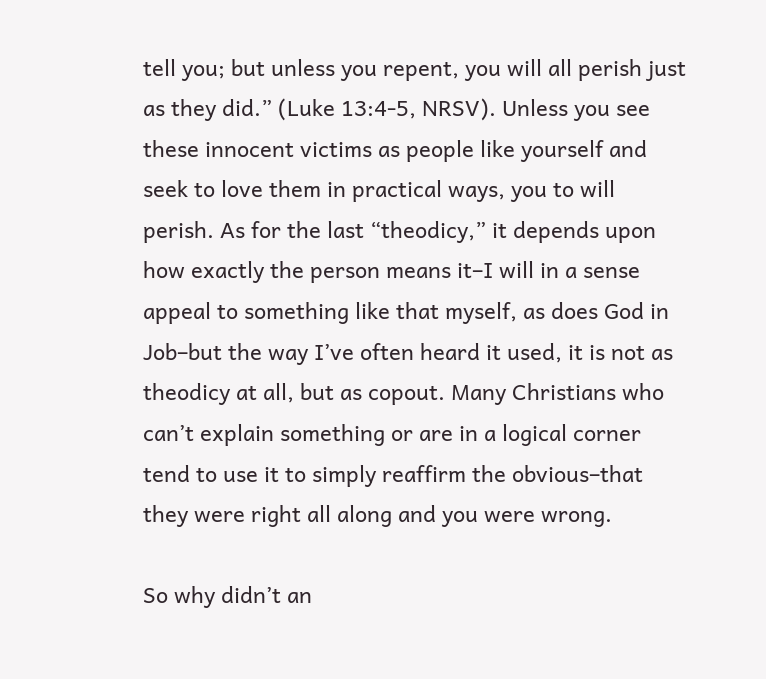tell you; but unless you repent, you will all perish just as they did.” (Luke 13:4-5, NRSV). Unless you see these innocent victims as people like yourself and seek to love them in practical ways, you to will perish. As for the last “theodicy,” it depends upon how exactly the person means it–I will in a sense appeal to something like that myself, as does God in Job–but the way I’ve often heard it used, it is not as theodicy at all, but as copout. Many Christians who can’t explain something or are in a logical corner tend to use it to simply reaffirm the obvious–that they were right all along and you were wrong.

So why didn’t an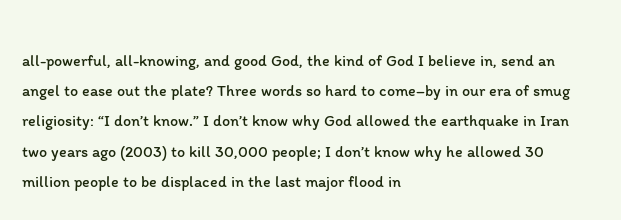all-powerful, all-knowing, and good God, the kind of God I believe in, send an angel to ease out the plate? Three words so hard to come–by in our era of smug religiosity: “I don’t know.” I don’t know why God allowed the earthquake in Iran two years ago (2003) to kill 30,000 people; I don’t know why he allowed 30 million people to be displaced in the last major flood in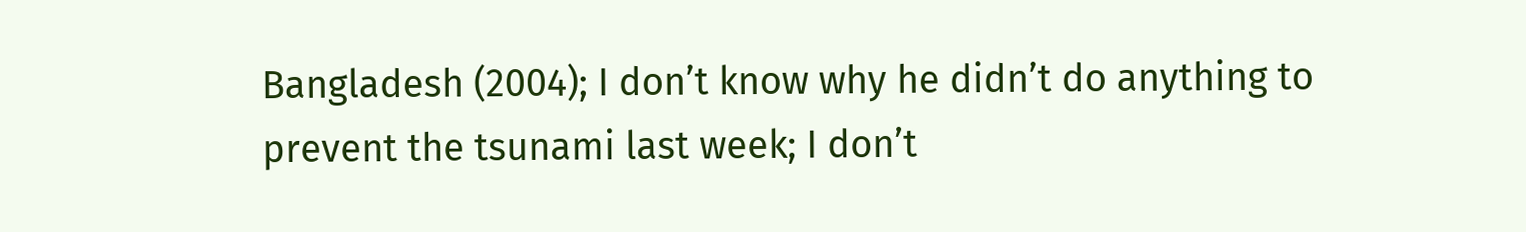Bangladesh (2004); I don’t know why he didn’t do anything to prevent the tsunami last week; I don’t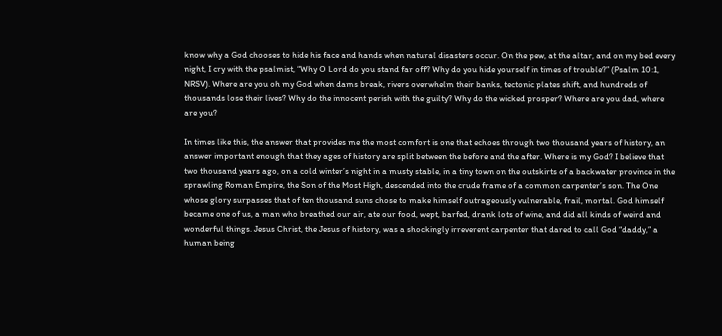know why a God chooses to hide his face and hands when natural disasters occur. On the pew, at the altar, and on my bed every night, I cry with the psalmist, “Why O Lord do you stand far off? Why do you hide yourself in times of trouble?” (Psalm 10:1, NRSV). Where are you oh my God when dams break, rivers overwhelm their banks, tectonic plates shift, and hundreds of thousands lose their lives? Why do the innocent perish with the guilty? Why do the wicked prosper? Where are you dad, where are you?

In times like this, the answer that provides me the most comfort is one that echoes through two thousand years of history, an answer important enough that they ages of history are split between the before and the after. Where is my God? I believe that two thousand years ago, on a cold winter’s night in a musty stable, in a tiny town on the outskirts of a backwater province in the sprawling Roman Empire, the Son of the Most High, descended into the crude frame of a common carpenter’s son. The One whose glory surpasses that of ten thousand suns chose to make himself outrageously vulnerable, frail, mortal. God himself became one of us, a man who breathed our air, ate our food, wept, barfed, drank lots of wine, and did all kinds of weird and wonderful things. Jesus Christ, the Jesus of history, was a shockingly irreverent carpenter that dared to call God “daddy,” a human being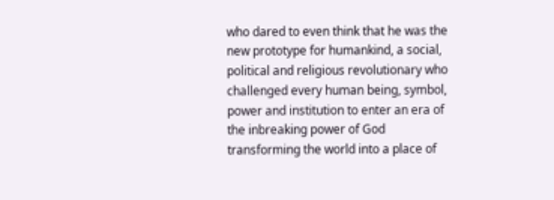who dared to even think that he was the new prototype for humankind, a social, political and religious revolutionary who challenged every human being, symbol, power and institution to enter an era of the inbreaking power of God transforming the world into a place of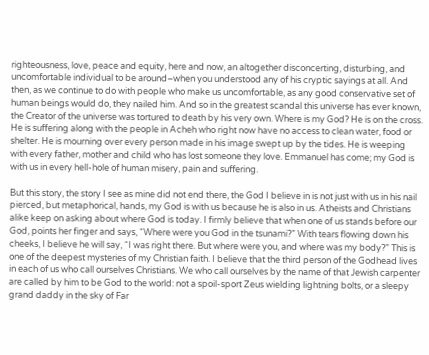righteousness, love, peace and equity, here and now, an altogether disconcerting, disturbing, and uncomfortable individual to be around–when you understood any of his cryptic sayings at all. And then, as we continue to do with people who make us uncomfortable, as any good conservative set of human beings would do, they nailed him. And so in the greatest scandal this universe has ever known, the Creator of the universe was tortured to death by his very own. Where is my God? He is on the cross. He is suffering along with the people in Acheh who right now have no access to clean water, food or shelter. He is mourning over every person made in his image swept up by the tides. He is weeping with every father, mother and child who has lost someone they love. Emmanuel has come; my God is with us in every hell-hole of human misery, pain and suffering.

But this story, the story I see as mine did not end there, the God I believe in is not just with us in his nail pierced, but metaphorical, hands, my God is with us because he is also in us. Atheists and Christians alike keep on asking about where God is today. I firmly believe that when one of us stands before our God, points her finger and says, “Where were you God in the tsunami?” With tears flowing down his cheeks, I believe he will say, “I was right there. But where were you, and where was my body?” This is one of the deepest mysteries of my Christian faith. I believe that the third person of the Godhead lives in each of us who call ourselves Christians. We who call ourselves by the name of that Jewish carpenter are called by him to be God to the world: not a spoil-sport Zeus wielding lightning bolts, or a sleepy grand daddy in the sky of Far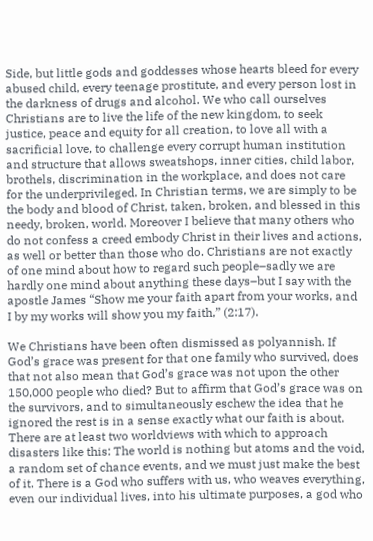Side, but little gods and goddesses whose hearts bleed for every abused child, every teenage prostitute, and every person lost in the darkness of drugs and alcohol. We who call ourselves Christians are to live the life of the new kingdom, to seek justice, peace and equity for all creation, to love all with a sacrificial love, to challenge every corrupt human institution and structure that allows sweatshops, inner cities, child labor, brothels, discrimination in the workplace, and does not care for the underprivileged. In Christian terms, we are simply to be the body and blood of Christ, taken, broken, and blessed in this needy, broken, world. Moreover I believe that many others who do not confess a creed embody Christ in their lives and actions, as well or better than those who do. Christians are not exactly of one mind about how to regard such people–sadly we are hardly one mind about anything these days–but I say with the apostle James “Show me your faith apart from your works, and I by my works will show you my faith,” (2:17).

We Christians have been often dismissed as polyannish. If God’s grace was present for that one family who survived, does that not also mean that God’s grace was not upon the other 150,000 people who died? But to affirm that God’s grace was on the survivors, and to simultaneously eschew the idea that he ignored the rest is in a sense exactly what our faith is about. There are at least two worldviews with which to approach disasters like this: The world is nothing but atoms and the void, a random set of chance events, and we must just make the best of it. There is a God who suffers with us, who weaves everything, even our individual lives, into his ultimate purposes, a god who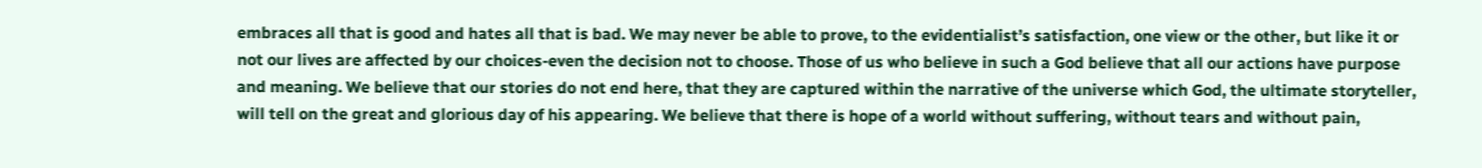embraces all that is good and hates all that is bad. We may never be able to prove, to the evidentialist’s satisfaction, one view or the other, but like it or not our lives are affected by our choices-even the decision not to choose. Those of us who believe in such a God believe that all our actions have purpose and meaning. We believe that our stories do not end here, that they are captured within the narrative of the universe which God, the ultimate storyteller, will tell on the great and glorious day of his appearing. We believe that there is hope of a world without suffering, without tears and without pain,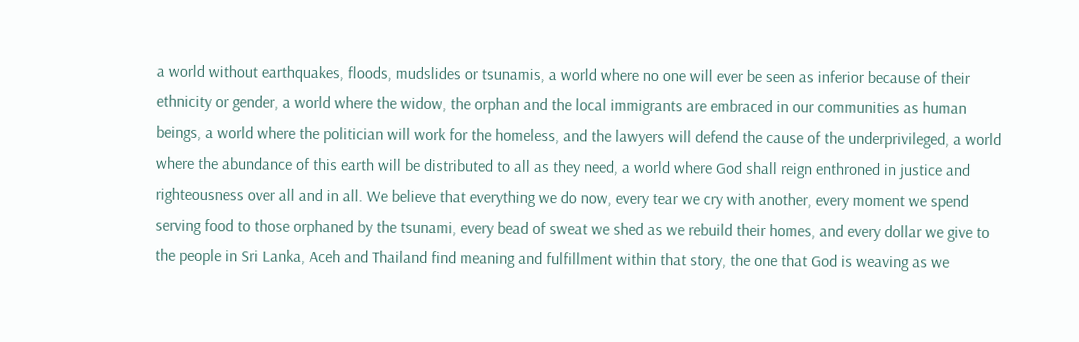a world without earthquakes, floods, mudslides or tsunamis, a world where no one will ever be seen as inferior because of their ethnicity or gender, a world where the widow, the orphan and the local immigrants are embraced in our communities as human beings, a world where the politician will work for the homeless, and the lawyers will defend the cause of the underprivileged, a world where the abundance of this earth will be distributed to all as they need, a world where God shall reign enthroned in justice and righteousness over all and in all. We believe that everything we do now, every tear we cry with another, every moment we spend serving food to those orphaned by the tsunami, every bead of sweat we shed as we rebuild their homes, and every dollar we give to the people in Sri Lanka, Aceh and Thailand find meaning and fulfillment within that story, the one that God is weaving as we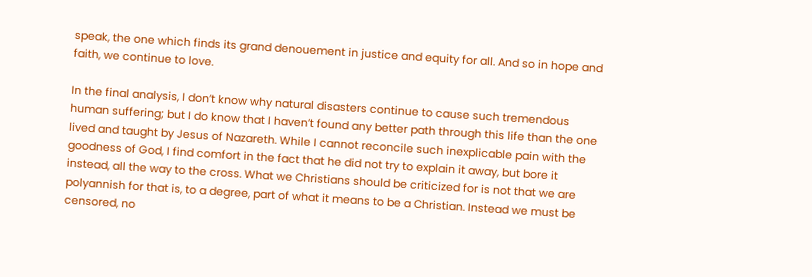speak, the one which finds its grand denouement in justice and equity for all. And so in hope and faith, we continue to love.

In the final analysis, I don’t know why natural disasters continue to cause such tremendous human suffering; but I do know that I haven’t found any better path through this life than the one lived and taught by Jesus of Nazareth. While I cannot reconcile such inexplicable pain with the goodness of God, I find comfort in the fact that he did not try to explain it away, but bore it instead, all the way to the cross. What we Christians should be criticized for is not that we are polyannish for that is, to a degree, part of what it means to be a Christian. Instead we must be censored, no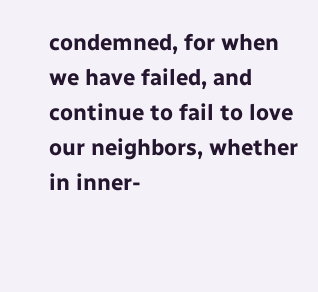condemned, for when we have failed, and continue to fail to love our neighbors, whether in inner-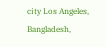city Los Angeles, Bangladesh,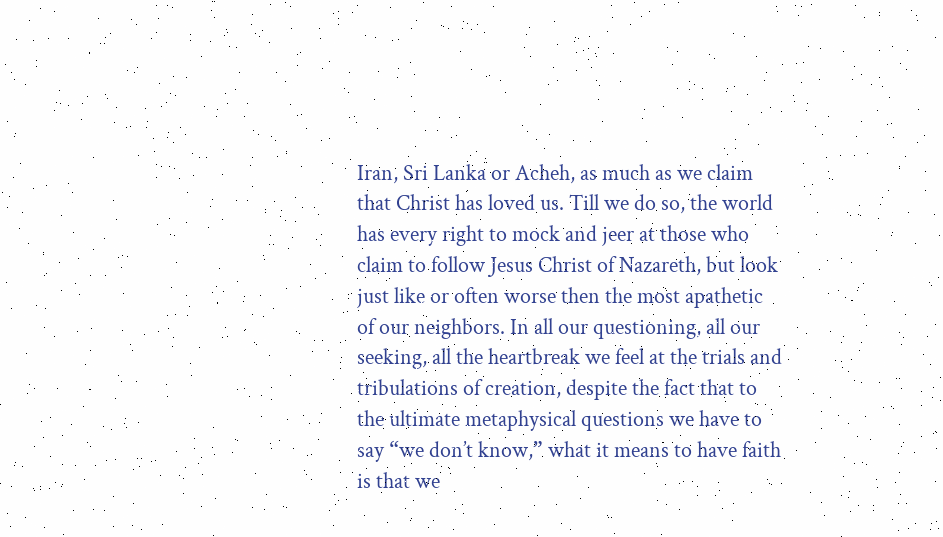Iran, Sri Lanka or Acheh, as much as we claim that Christ has loved us. Till we do so, the world has every right to mock and jeer at those who claim to follow Jesus Christ of Nazareth, but look just like or often worse then the most apathetic of our neighbors. In all our questioning, all our seeking, all the heartbreak we feel at the trials and tribulations of creation, despite the fact that to the ultimate metaphysical questions we have to say “we don’t know,” what it means to have faith is that we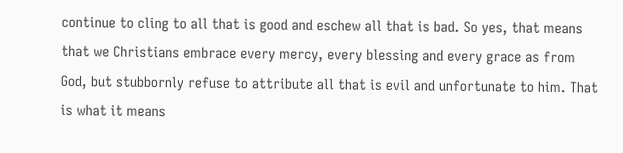continue to cling to all that is good and eschew all that is bad. So yes, that means that we Christians embrace every mercy, every blessing and every grace as from God, but stubbornly refuse to attribute all that is evil and unfortunate to him. That is what it means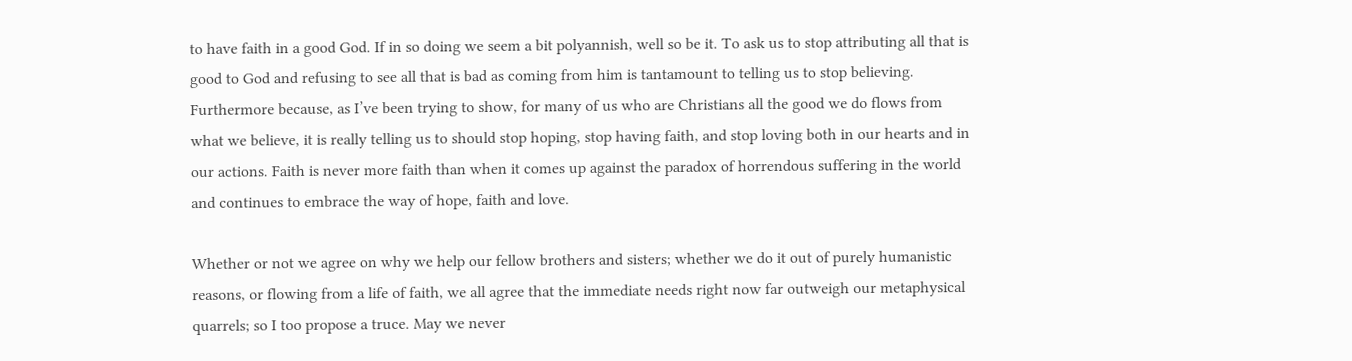to have faith in a good God. If in so doing we seem a bit polyannish, well so be it. To ask us to stop attributing all that is good to God and refusing to see all that is bad as coming from him is tantamount to telling us to stop believing. Furthermore because, as I’ve been trying to show, for many of us who are Christians all the good we do flows from what we believe, it is really telling us to should stop hoping, stop having faith, and stop loving both in our hearts and in our actions. Faith is never more faith than when it comes up against the paradox of horrendous suffering in the world and continues to embrace the way of hope, faith and love.

Whether or not we agree on why we help our fellow brothers and sisters; whether we do it out of purely humanistic reasons, or flowing from a life of faith, we all agree that the immediate needs right now far outweigh our metaphysical quarrels; so I too propose a truce. May we never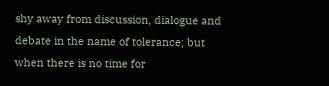shy away from discussion, dialogue and debate in the name of tolerance; but when there is no time for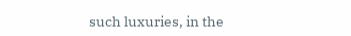such luxuries, in the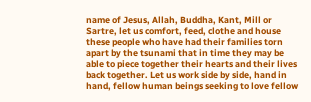name of Jesus, Allah, Buddha, Kant, Mill or Sartre, let us comfort, feed, clothe and house these people who have had their families torn apart by the tsunami that in time they may be able to piece together their hearts and their lives back together. Let us work side by side, hand in hand, fellow human beings seeking to love fellow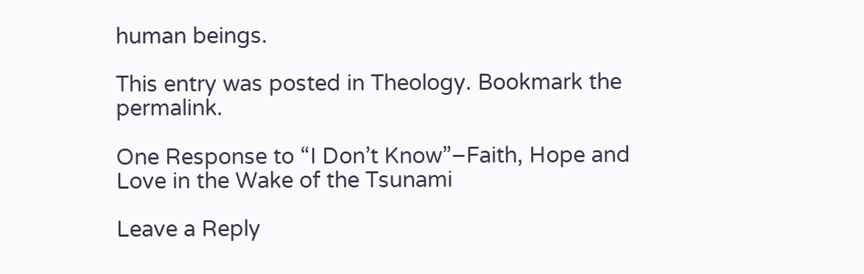human beings.

This entry was posted in Theology. Bookmark the permalink.

One Response to “I Don’t Know”–Faith, Hope and Love in the Wake of the Tsunami

Leave a Reply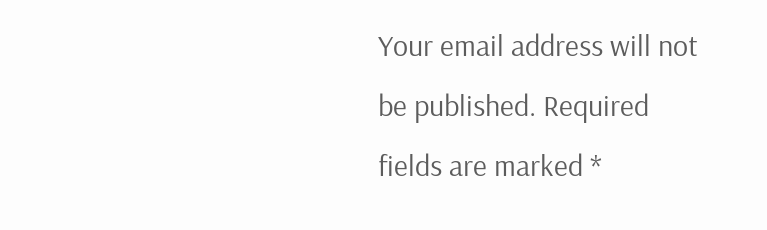Your email address will not be published. Required fields are marked *